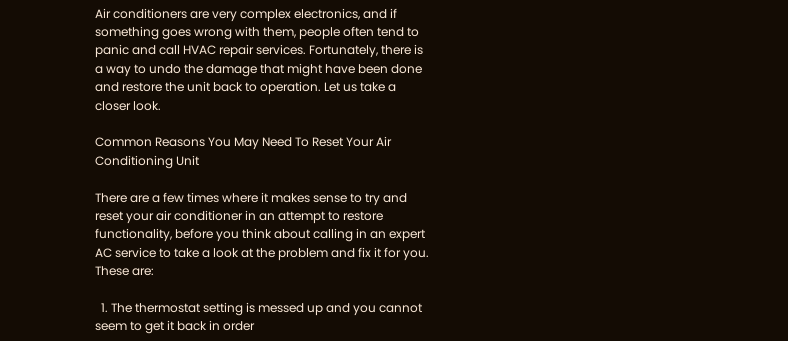Air conditioners are very complex electronics, and if something goes wrong with them, people often tend to panic and call HVAC repair services. Fortunately, there is a way to undo the damage that might have been done and restore the unit back to operation. Let us take a closer look.

Common Reasons You May Need To Reset Your Air Conditioning Unit

There are a few times where it makes sense to try and reset your air conditioner in an attempt to restore functionality, before you think about calling in an expert AC service to take a look at the problem and fix it for you. These are:

  1. The thermostat setting is messed up and you cannot seem to get it back in order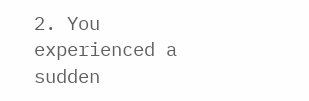2. You experienced a sudden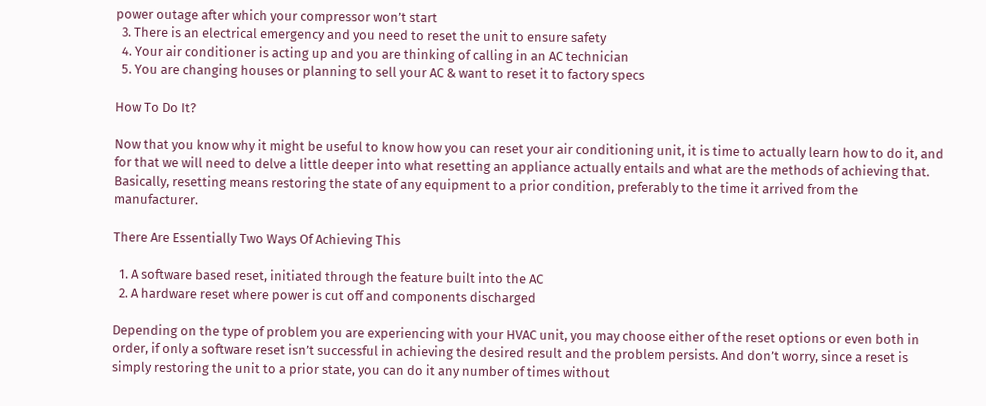power outage after which your compressor won’t start
  3. There is an electrical emergency and you need to reset the unit to ensure safety
  4. Your air conditioner is acting up and you are thinking of calling in an AC technician
  5. You are changing houses or planning to sell your AC & want to reset it to factory specs

How To Do It?

Now that you know why it might be useful to know how you can reset your air conditioning unit, it is time to actually learn how to do it, and for that we will need to delve a little deeper into what resetting an appliance actually entails and what are the methods of achieving that. Basically, resetting means restoring the state of any equipment to a prior condition, preferably to the time it arrived from the manufacturer.

There Are Essentially Two Ways Of Achieving This

  1. A software based reset, initiated through the feature built into the AC
  2. A hardware reset where power is cut off and components discharged

Depending on the type of problem you are experiencing with your HVAC unit, you may choose either of the reset options or even both in order, if only a software reset isn’t successful in achieving the desired result and the problem persists. And don’t worry, since a reset is simply restoring the unit to a prior state, you can do it any number of times without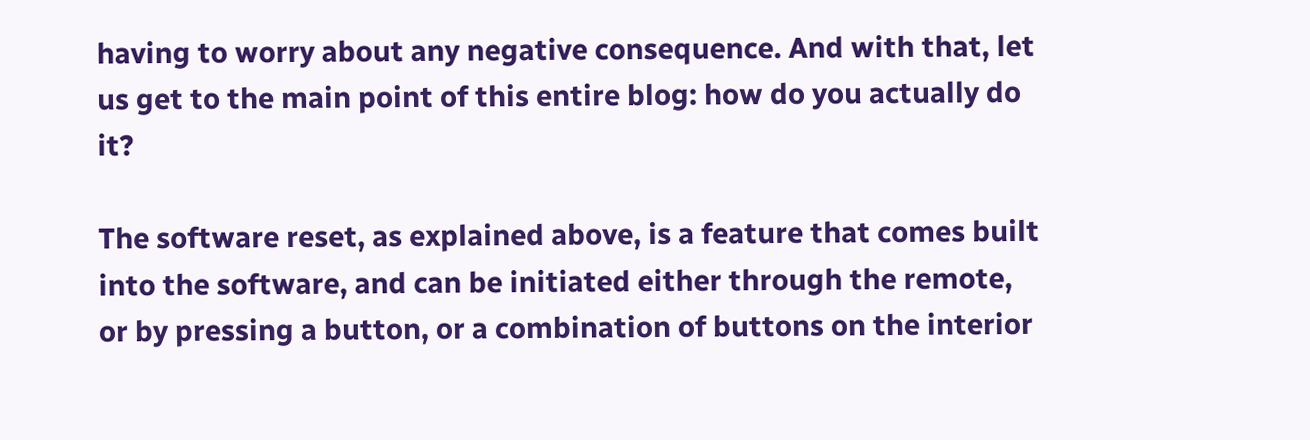having to worry about any negative consequence. And with that, let us get to the main point of this entire blog: how do you actually do it?

The software reset, as explained above, is a feature that comes built into the software, and can be initiated either through the remote, or by pressing a button, or a combination of buttons on the interior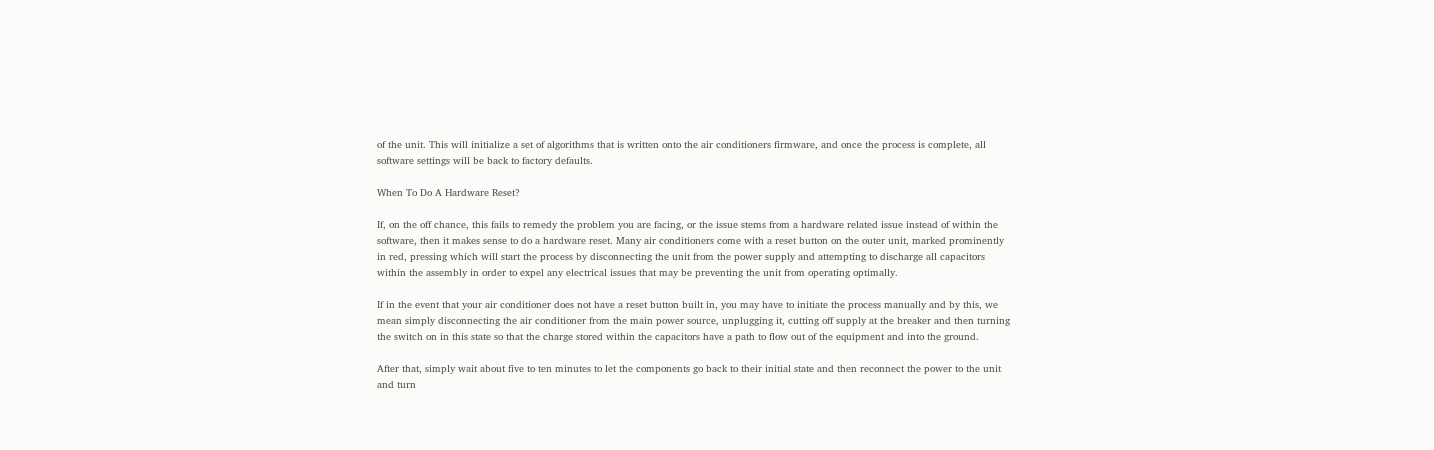of the unit. This will initialize a set of algorithms that is written onto the air conditioners firmware, and once the process is complete, all software settings will be back to factory defaults.

When To Do A Hardware Reset?

If, on the off chance, this fails to remedy the problem you are facing, or the issue stems from a hardware related issue instead of within the software, then it makes sense to do a hardware reset. Many air conditioners come with a reset button on the outer unit, marked prominently in red, pressing which will start the process by disconnecting the unit from the power supply and attempting to discharge all capacitors within the assembly in order to expel any electrical issues that may be preventing the unit from operating optimally.

If in the event that your air conditioner does not have a reset button built in, you may have to initiate the process manually and by this, we mean simply disconnecting the air conditioner from the main power source, unplugging it, cutting off supply at the breaker and then turning the switch on in this state so that the charge stored within the capacitors have a path to flow out of the equipment and into the ground.

After that, simply wait about five to ten minutes to let the components go back to their initial state and then reconnect the power to the unit and turn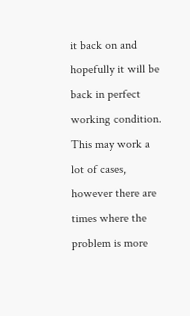it back on and hopefully it will be back in perfect working condition. This may work a lot of cases, however there are times where the problem is more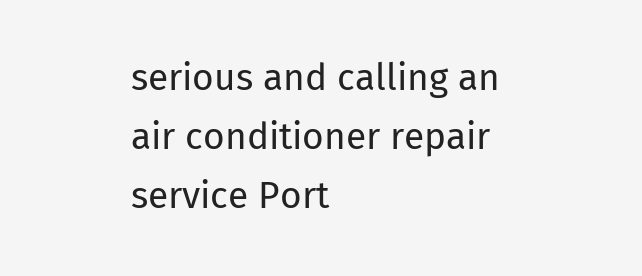serious and calling an air conditioner repair service Port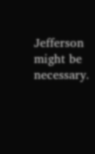Jefferson might be necessary.